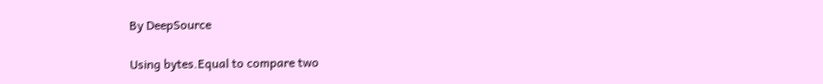By DeepSource

Using bytes.Equal to compare two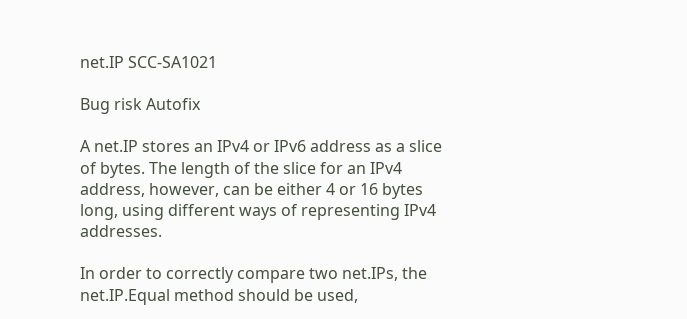net.IP SCC-SA1021

Bug risk Autofix

A net.IP stores an IPv4 or IPv6 address as a slice of bytes. The length of the slice for an IPv4 address, however, can be either 4 or 16 bytes long, using different ways of representing IPv4 addresses.

In order to correctly compare two net.IPs, the net.IP.Equal method should be used,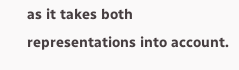as it takes both representations into account.